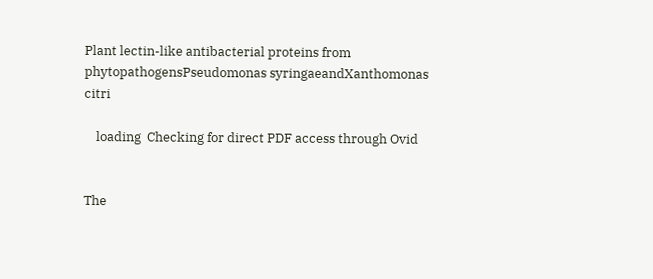Plant lectin-like antibacterial proteins from phytopathogensPseudomonas syringaeandXanthomonas citri

    loading  Checking for direct PDF access through Ovid


The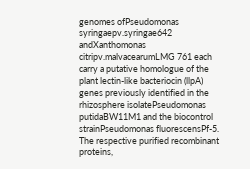genomes ofPseudomonas syringaepv.syringae642 andXanthomonas citripv.malvacearumLMG 761 each carry a putative homologue of the plant lectin-like bacteriocin (llpA) genes previously identified in the rhizosphere isolatePseudomonas putidaBW11M1 and the biocontrol strainPseudomonas fluorescensPf-5. The respective purified recombinant proteins,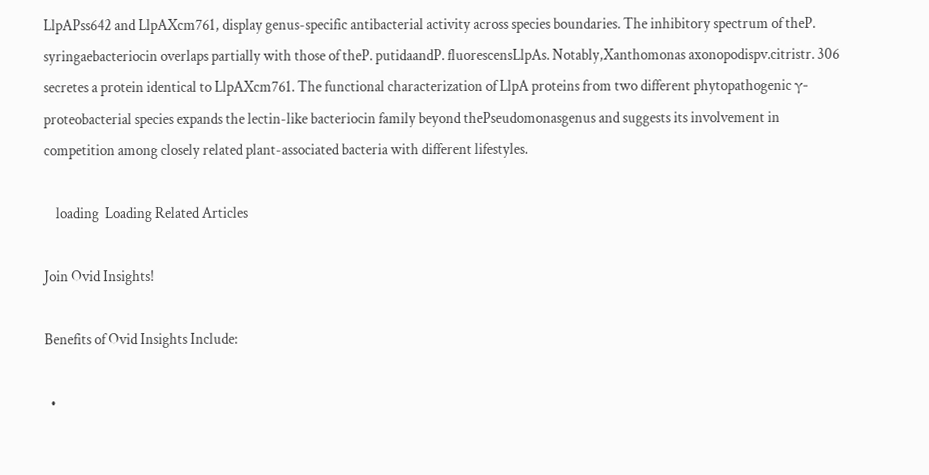LlpAPss642 and LlpAXcm761, display genus-specific antibacterial activity across species boundaries. The inhibitory spectrum of theP. syringaebacteriocin overlaps partially with those of theP. putidaandP. fluorescensLlpAs. Notably,Xanthomonas axonopodispv.citristr. 306 secretes a protein identical to LlpAXcm761. The functional characterization of LlpA proteins from two different phytopathogenic γ-proteobacterial species expands the lectin-like bacteriocin family beyond thePseudomonasgenus and suggests its involvement in competition among closely related plant-associated bacteria with different lifestyles.

    loading  Loading Related Articles

Join Ovid Insights!

Benefits of Ovid Insights Include:

  •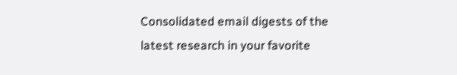Consolidated email digests of the latest research in your favorite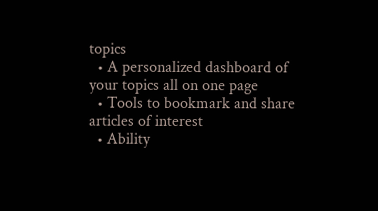topics
  • A personalized dashboard of your topics all on one page
  • Tools to bookmark and share articles of interest
  • Ability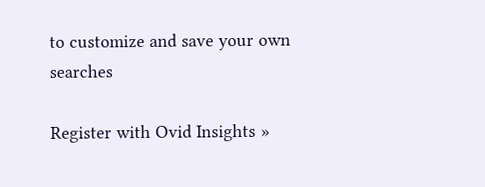to customize and save your own searches

Register with Ovid Insights »